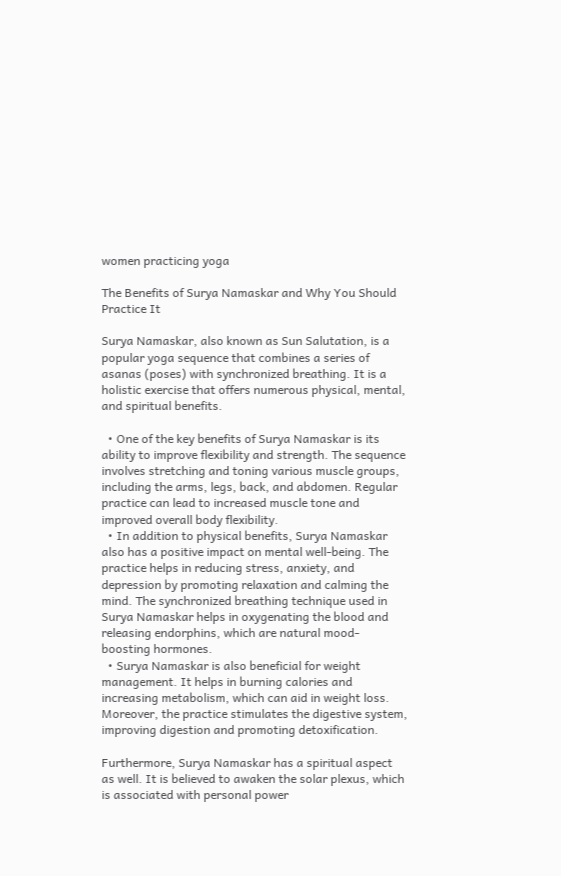women practicing yoga

The Benefits of Surya Namaskar and Why You Should Practice It

Surya Namaskar, also known as Sun Salutation, is a popular yoga sequence that combines a series of asanas (poses) with synchronized breathing. It is a holistic exercise that offers numerous physical, mental, and spiritual benefits.

  • One of the key benefits of Surya Namaskar is its ability to improve flexibility and strength. The sequence involves stretching and toning various muscle groups, including the arms, legs, back, and abdomen. Regular practice can lead to increased muscle tone and improved overall body flexibility.
  • In addition to physical benefits, Surya Namaskar also has a positive impact on mental well-being. The practice helps in reducing stress, anxiety, and depression by promoting relaxation and calming the mind. The synchronized breathing technique used in Surya Namaskar helps in oxygenating the blood and releasing endorphins, which are natural mood-boosting hormones.
  • Surya Namaskar is also beneficial for weight management. It helps in burning calories and increasing metabolism, which can aid in weight loss. Moreover, the practice stimulates the digestive system, improving digestion and promoting detoxification.

Furthermore, Surya Namaskar has a spiritual aspect as well. It is believed to awaken the solar plexus, which is associated with personal power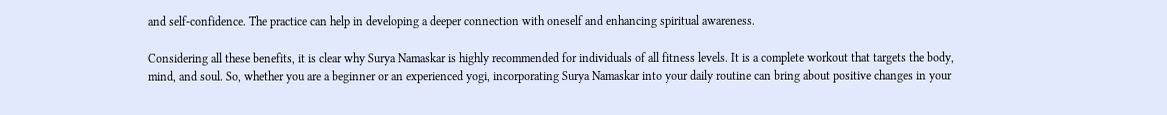and self-confidence. The practice can help in developing a deeper connection with oneself and enhancing spiritual awareness.

Considering all these benefits, it is clear why Surya Namaskar is highly recommended for individuals of all fitness levels. It is a complete workout that targets the body, mind, and soul. So, whether you are a beginner or an experienced yogi, incorporating Surya Namaskar into your daily routine can bring about positive changes in your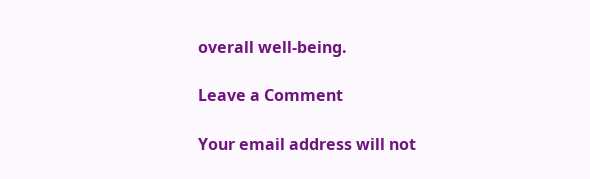overall well-being.

Leave a Comment

Your email address will not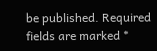be published. Required fields are marked *